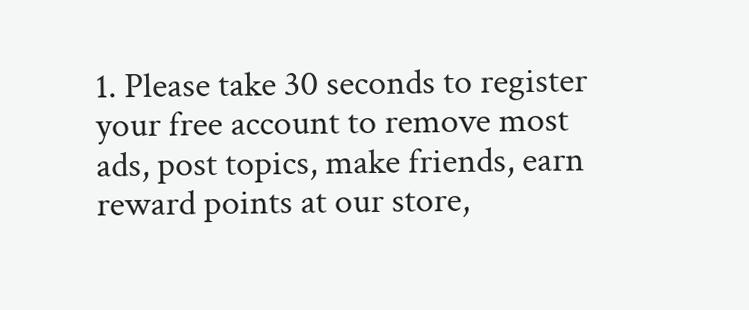1. Please take 30 seconds to register your free account to remove most ads, post topics, make friends, earn reward points at our store,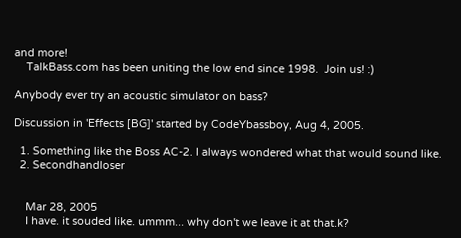and more!
    TalkBass.com has been uniting the low end since 1998.  Join us! :)

Anybody ever try an acoustic simulator on bass?

Discussion in 'Effects [BG]' started by CodeYbassboy, Aug 4, 2005.

  1. Something like the Boss AC-2. I always wondered what that would sound like.
  2. Secondhandloser


    Mar 28, 2005
    I have. it souded like. ummm... why don't we leave it at that.k?